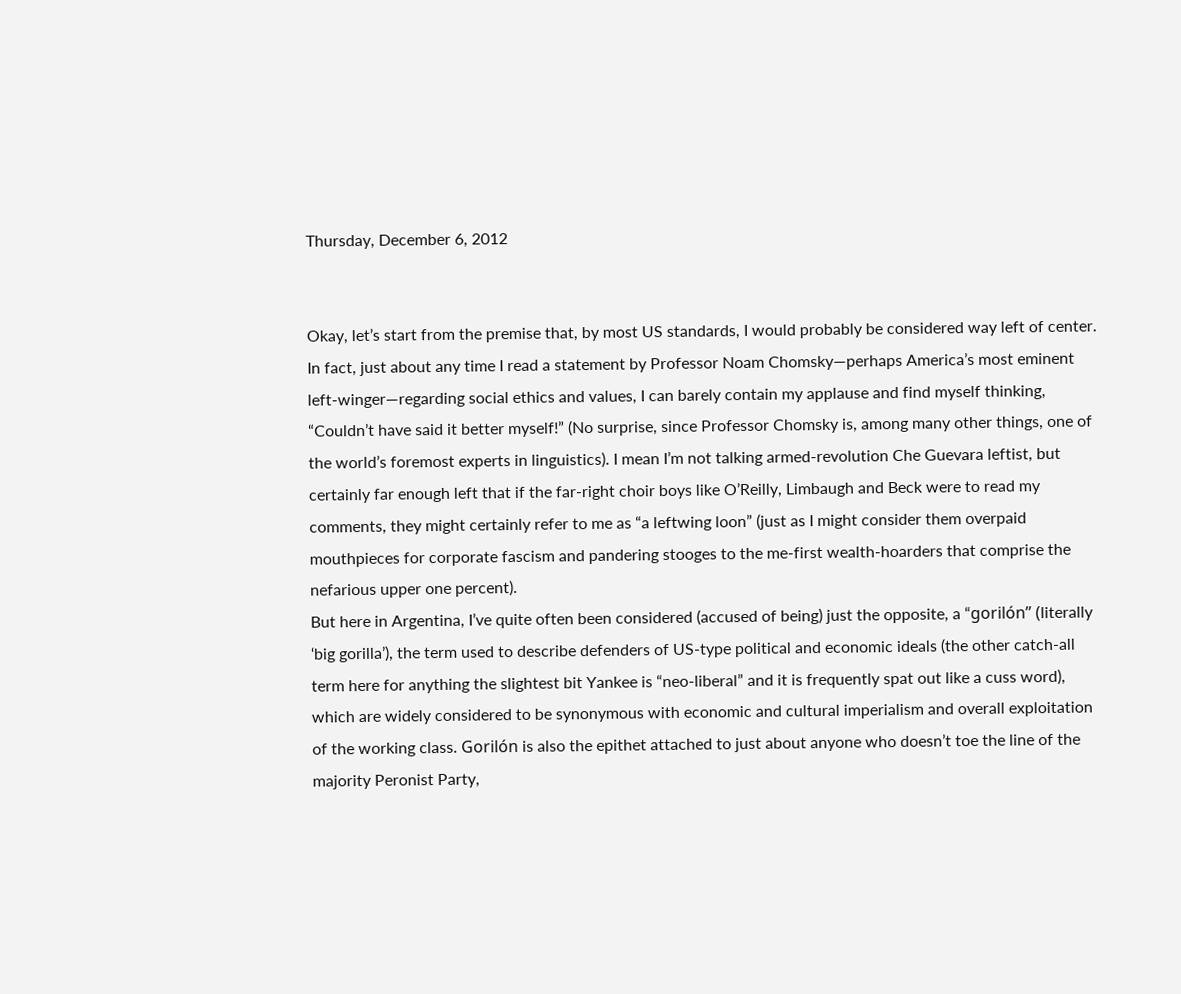Thursday, December 6, 2012


Okay, let’s start from the premise that, by most US standards, I would probably be considered way left of center. In fact, just about any time I read a statement by Professor Noam Chomsky—perhaps America’s most eminent left-winger—regarding social ethics and values, I can barely contain my applause and find myself thinking, “Couldn’t have said it better myself!” (No surprise, since Professor Chomsky is, among many other things, one of the world’s foremost experts in linguistics). I mean I’m not talking armed-revolution Che Guevara leftist, but certainly far enough left that if the far-right choir boys like O’Reilly, Limbaugh and Beck were to read my comments, they might certainly refer to me as “a leftwing loon” (just as I might consider them overpaid mouthpieces for corporate fascism and pandering stooges to the me-first wealth-hoarders that comprise the nefarious upper one percent).
But here in Argentina, I’ve quite often been considered (accused of being) just the opposite, a “gorilón” (literally ‘big gorilla’), the term used to describe defenders of US-type political and economic ideals (the other catch-all term here for anything the slightest bit Yankee is “neo-liberal” and it is frequently spat out like a cuss word), which are widely considered to be synonymous with economic and cultural imperialism and overall exploitation of the working class. Gorilón is also the epithet attached to just about anyone who doesn’t toe the line of the majority Peronist Party,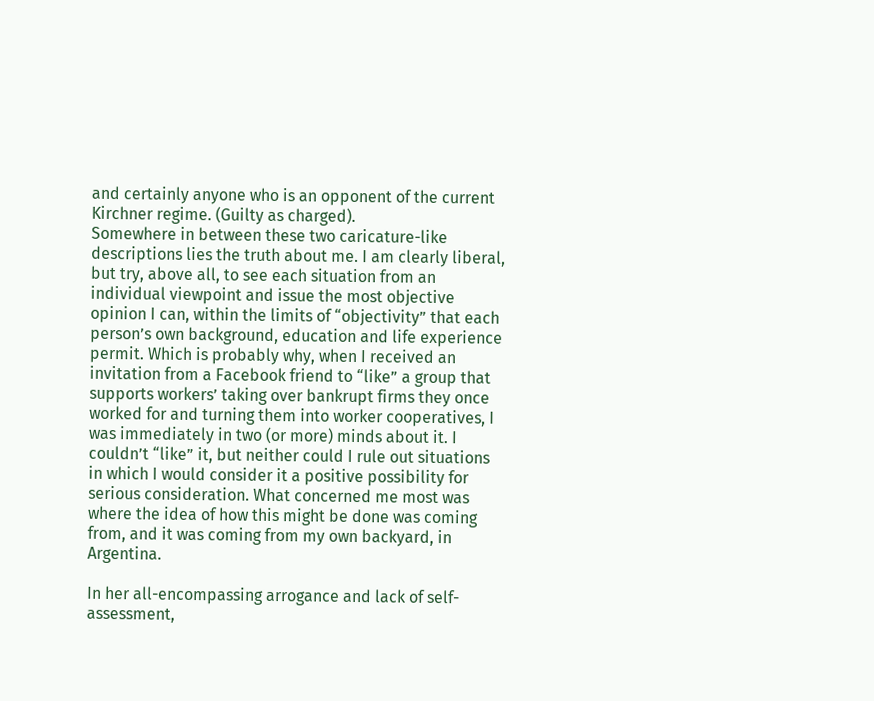and certainly anyone who is an opponent of the current Kirchner regime. (Guilty as charged).
Somewhere in between these two caricature-like descriptions lies the truth about me. I am clearly liberal, but try, above all, to see each situation from an individual viewpoint and issue the most objective opinion I can, within the limits of “objectivity” that each person’s own background, education and life experience permit. Which is probably why, when I received an invitation from a Facebook friend to “like” a group that supports workers’ taking over bankrupt firms they once worked for and turning them into worker cooperatives, I was immediately in two (or more) minds about it. I couldn’t “like” it, but neither could I rule out situations in which I would consider it a positive possibility for serious consideration. What concerned me most was where the idea of how this might be done was coming from, and it was coming from my own backyard, in Argentina.

In her all-encompassing arrogance and lack of self-assessment,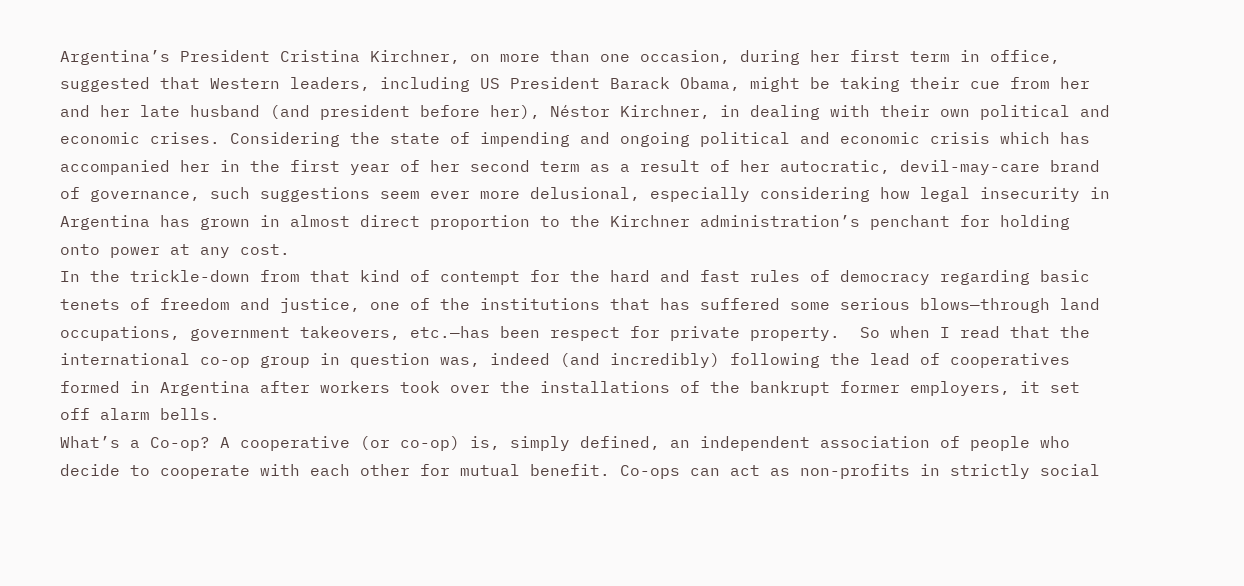Argentina’s President Cristina Kirchner, on more than one occasion, during her first term in office, suggested that Western leaders, including US President Barack Obama, might be taking their cue from her and her late husband (and president before her), Néstor Kirchner, in dealing with their own political and economic crises. Considering the state of impending and ongoing political and economic crisis which has accompanied her in the first year of her second term as a result of her autocratic, devil-may-care brand of governance, such suggestions seem ever more delusional, especially considering how legal insecurity in Argentina has grown in almost direct proportion to the Kirchner administration’s penchant for holding onto power at any cost.
In the trickle-down from that kind of contempt for the hard and fast rules of democracy regarding basic tenets of freedom and justice, one of the institutions that has suffered some serious blows—through land occupations, government takeovers, etc.—has been respect for private property.  So when I read that the international co-op group in question was, indeed (and incredibly) following the lead of cooperatives formed in Argentina after workers took over the installations of the bankrupt former employers, it set off alarm bells.
What’s a Co-op? A cooperative (or co-op) is, simply defined, an independent association of people who decide to cooperate with each other for mutual benefit. Co-ops can act as non-profits in strictly social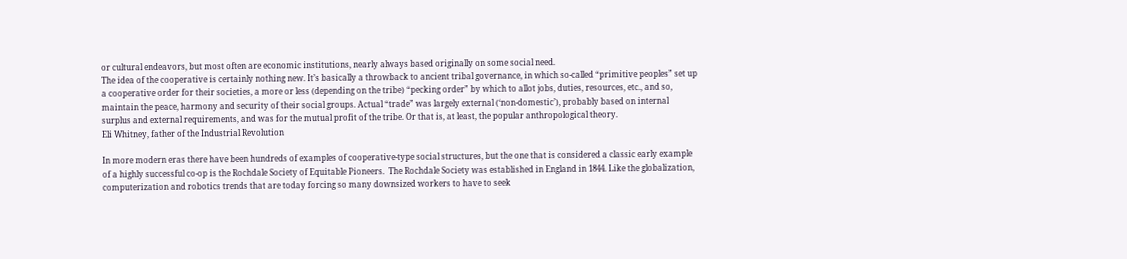or cultural endeavors, but most often are economic institutions, nearly always based originally on some social need.
The idea of the cooperative is certainly nothing new. It’s basically a throwback to ancient tribal governance, in which so-called “primitive peoples” set up a cooperative order for their societies, a more or less (depending on the tribe) “pecking order” by which to allot jobs, duties, resources, etc., and so, maintain the peace, harmony and security of their social groups. Actual “trade” was largely external (‘non-domestic’), probably based on internal surplus and external requirements, and was for the mutual profit of the tribe. Or that is, at least, the popular anthropological theory.
Eli Whitney, father of the Industrial Revolution

In more modern eras there have been hundreds of examples of cooperative-type social structures, but the one that is considered a classic early example of a highly successful co-op is the Rochdale Society of Equitable Pioneers.  The Rochdale Society was established in England in 1844. Like the globalization, computerization and robotics trends that are today forcing so many downsized workers to have to seek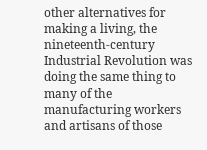other alternatives for making a living, the nineteenth-century Industrial Revolution was doing the same thing to many of the manufacturing workers and artisans of those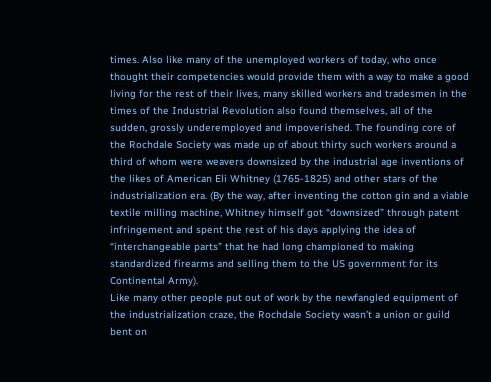times. Also like many of the unemployed workers of today, who once thought their competencies would provide them with a way to make a good living for the rest of their lives, many skilled workers and tradesmen in the times of the Industrial Revolution also found themselves, all of the sudden, grossly underemployed and impoverished. The founding core of the Rochdale Society was made up of about thirty such workers around a third of whom were weavers downsized by the industrial age inventions of the likes of American Eli Whitney (1765-1825) and other stars of the industrialization era. (By the way, after inventing the cotton gin and a viable textile milling machine, Whitney himself got “downsized” through patent infringement and spent the rest of his days applying the idea of “interchangeable parts” that he had long championed to making standardized firearms and selling them to the US government for its Continental Army).
Like many other people put out of work by the newfangled equipment of the industrialization craze, the Rochdale Society wasn’t a union or guild bent on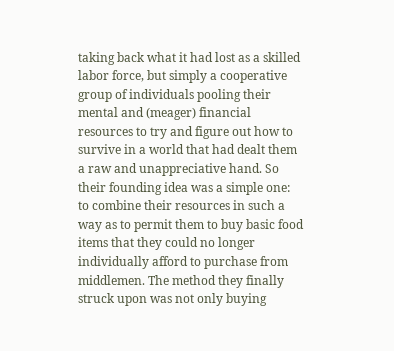taking back what it had lost as a skilled labor force, but simply a cooperative group of individuals pooling their mental and (meager) financial resources to try and figure out how to survive in a world that had dealt them a raw and unappreciative hand. So their founding idea was a simple one: to combine their resources in such a way as to permit them to buy basic food items that they could no longer individually afford to purchase from middlemen. The method they finally struck upon was not only buying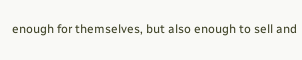enough for themselves, but also enough to sell and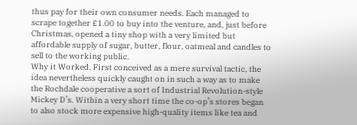thus pay for their own consumer needs. Each managed to scrape together £1.00 to buy into the venture, and, just before Christmas, opened a tiny shop with a very limited but affordable supply of sugar, butter, flour, oatmeal and candles to sell to the working public.
Why it Worked. First conceived as a mere survival tactic, the idea nevertheless quickly caught on in such a way as to make the Rochdale cooperative a sort of Industrial Revolution-style Mickey D’s. Within a very short time the co-op’s stores began to also stock more expensive high-quality items like tea and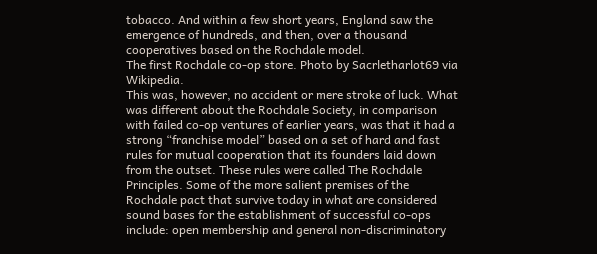tobacco. And within a few short years, England saw the emergence of hundreds, and then, over a thousand cooperatives based on the Rochdale model.
The first Rochdale co-op store. Photo by Sacrletharlot69 via Wikipedia.
This was, however, no accident or mere stroke of luck. What was different about the Rochdale Society, in comparison with failed co-op ventures of earlier years, was that it had a strong “franchise model” based on a set of hard and fast rules for mutual cooperation that its founders laid down from the outset. These rules were called The Rochdale Principles. Some of the more salient premises of the Rochdale pact that survive today in what are considered sound bases for the establishment of successful co-ops include: open membership and general non-discriminatory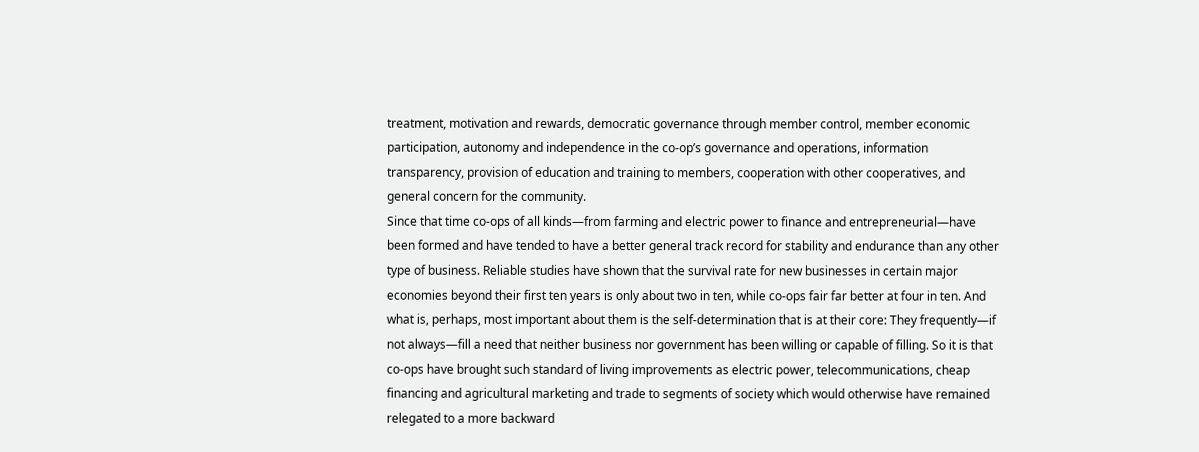treatment, motivation and rewards, democratic governance through member control, member economic participation, autonomy and independence in the co-op’s governance and operations, information transparency, provision of education and training to members, cooperation with other cooperatives, and general concern for the community.
Since that time co-ops of all kinds—from farming and electric power to finance and entrepreneurial—have been formed and have tended to have a better general track record for stability and endurance than any other type of business. Reliable studies have shown that the survival rate for new businesses in certain major economies beyond their first ten years is only about two in ten, while co-ops fair far better at four in ten. And what is, perhaps, most important about them is the self-determination that is at their core: They frequently—if not always—fill a need that neither business nor government has been willing or capable of filling. So it is that co-ops have brought such standard of living improvements as electric power, telecommunications, cheap financing and agricultural marketing and trade to segments of society which would otherwise have remained relegated to a more backward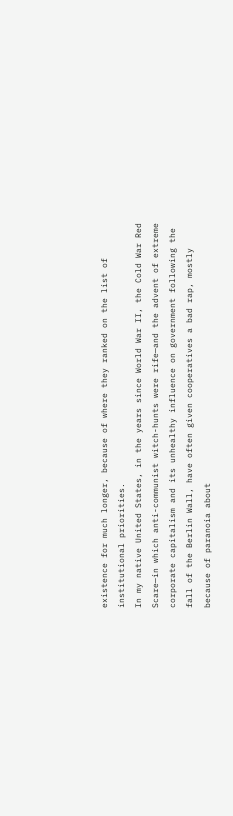existence for much longer, because of where they ranked on the list of institutional priorities.
In my native United States, in the years since World War II, the Cold War Red Scare—in which anti-communist witch-hunts were rife—and the advent of extreme corporate capitalism and its unhealthy influence on government following the fall of the Berlin Wall, have often given cooperatives a bad rap, mostly because of paranoia about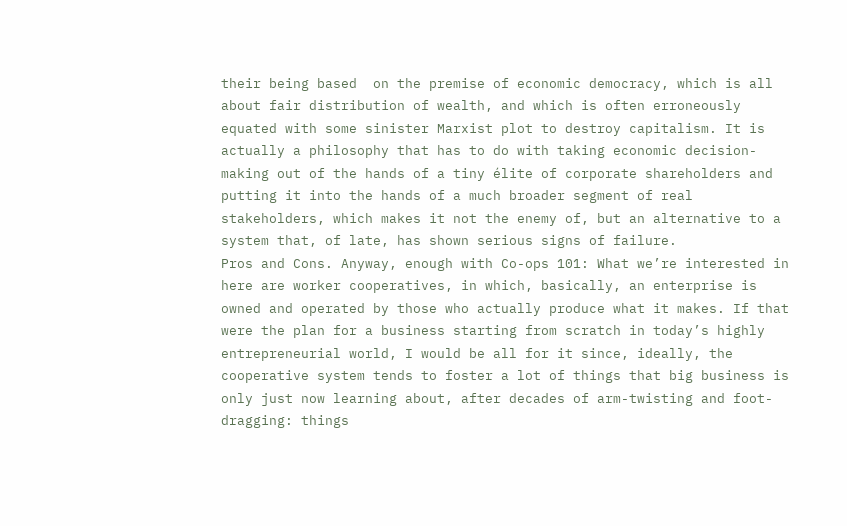their being based  on the premise of economic democracy, which is all about fair distribution of wealth, and which is often erroneously equated with some sinister Marxist plot to destroy capitalism. It is actually a philosophy that has to do with taking economic decision-making out of the hands of a tiny élite of corporate shareholders and putting it into the hands of a much broader segment of real stakeholders, which makes it not the enemy of, but an alternative to a system that, of late, has shown serious signs of failure.
Pros and Cons. Anyway, enough with Co-ops 101: What we’re interested in here are worker cooperatives, in which, basically, an enterprise is owned and operated by those who actually produce what it makes. If that were the plan for a business starting from scratch in today’s highly entrepreneurial world, I would be all for it since, ideally, the cooperative system tends to foster a lot of things that big business is only just now learning about, after decades of arm-twisting and foot-dragging: things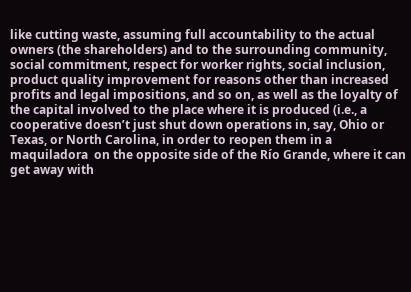like cutting waste, assuming full accountability to the actual owners (the shareholders) and to the surrounding community, social commitment, respect for worker rights, social inclusion, product quality improvement for reasons other than increased profits and legal impositions, and so on, as well as the loyalty of the capital involved to the place where it is produced (i.e., a cooperative doesn’t just shut down operations in, say, Ohio or Texas, or North Carolina, in order to reopen them in a maquiladora  on the opposite side of the Río Grande, where it can get away with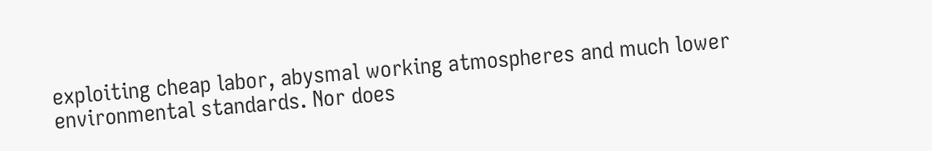exploiting cheap labor, abysmal working atmospheres and much lower environmental standards. Nor does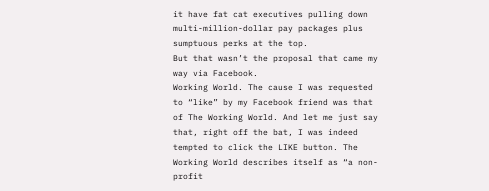it have fat cat executives pulling down multi-million-dollar pay packages plus sumptuous perks at the top.
But that wasn’t the proposal that came my way via Facebook.
Working World. The cause I was requested to “like” by my Facebook friend was that of The Working World. And let me just say that, right off the bat, I was indeed tempted to click the LIKE button. The Working World describes itself as “a non-profit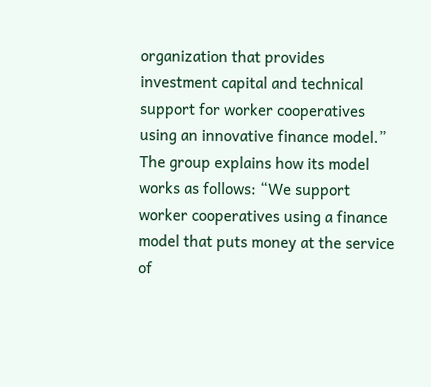organization that provides investment capital and technical support for worker cooperatives using an innovative finance model.” The group explains how its model works as follows: “We support worker cooperatives using a finance model that puts money at the service of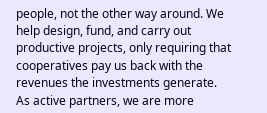people, not the other way around. We help design, fund, and carry out productive projects, only requiring that cooperatives pay us back with the revenues the investments generate. As active partners, we are more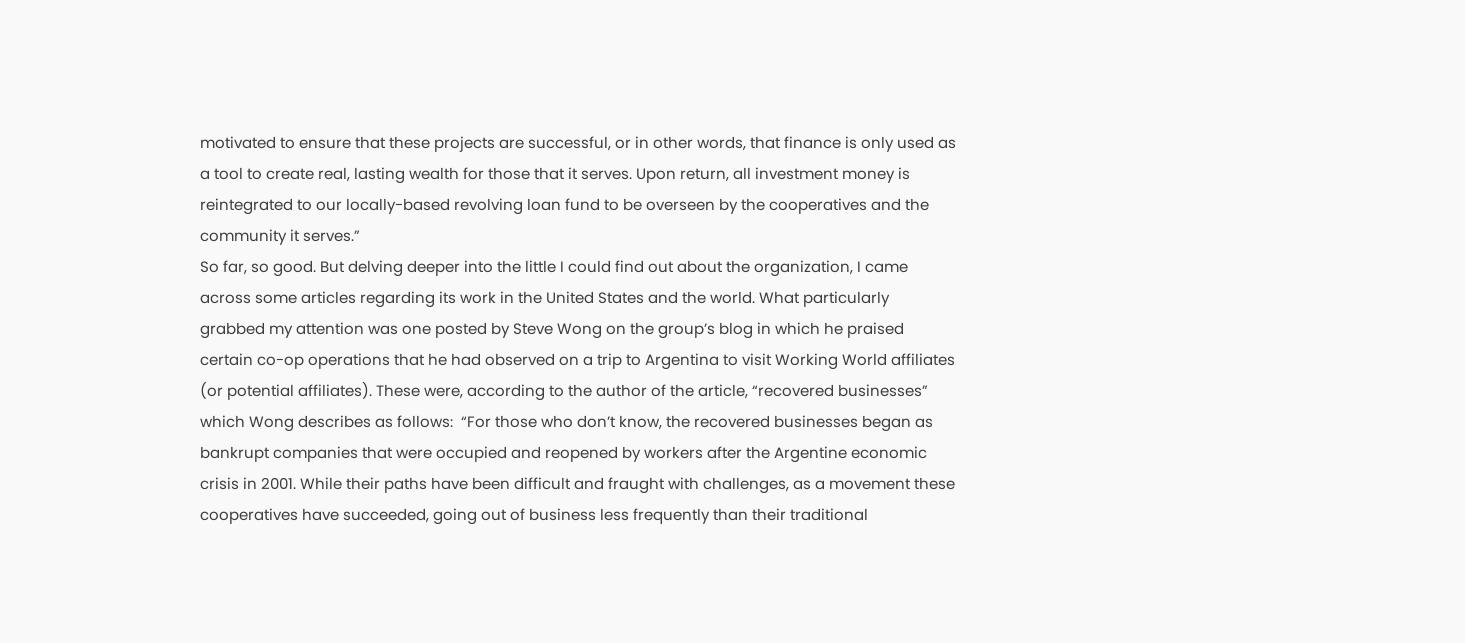motivated to ensure that these projects are successful, or in other words, that finance is only used as a tool to create real, lasting wealth for those that it serves. Upon return, all investment money is reintegrated to our locally-based revolving loan fund to be overseen by the cooperatives and the community it serves.”
So far, so good. But delving deeper into the little I could find out about the organization, I came across some articles regarding its work in the United States and the world. What particularly grabbed my attention was one posted by Steve Wong on the group’s blog in which he praised certain co-op operations that he had observed on a trip to Argentina to visit Working World affiliates (or potential affiliates). These were, according to the author of the article, “recovered businesses” which Wong describes as follows:  “For those who don’t know, the recovered businesses began as bankrupt companies that were occupied and reopened by workers after the Argentine economic crisis in 2001. While their paths have been difficult and fraught with challenges, as a movement these cooperatives have succeeded, going out of business less frequently than their traditional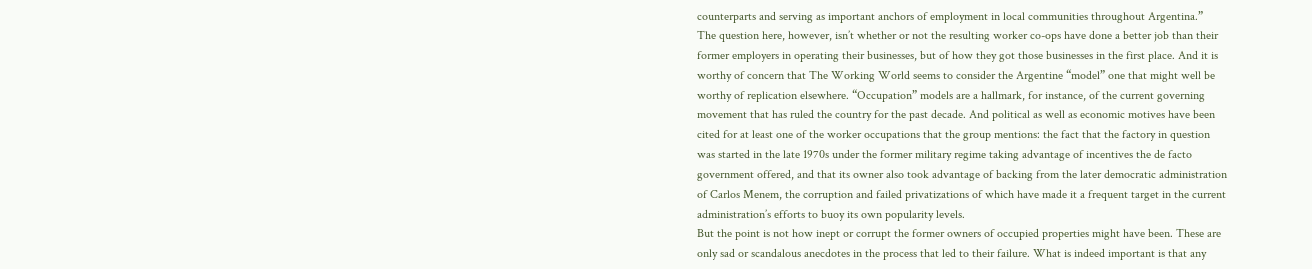counterparts and serving as important anchors of employment in local communities throughout Argentina.”
The question here, however, isn’t whether or not the resulting worker co-ops have done a better job than their former employers in operating their businesses, but of how they got those businesses in the first place. And it is worthy of concern that The Working World seems to consider the Argentine “model” one that might well be worthy of replication elsewhere. “Occupation” models are a hallmark, for instance, of the current governing movement that has ruled the country for the past decade. And political as well as economic motives have been cited for at least one of the worker occupations that the group mentions: the fact that the factory in question was started in the late 1970s under the former military regime taking advantage of incentives the de facto government offered, and that its owner also took advantage of backing from the later democratic administration of Carlos Menem, the corruption and failed privatizations of which have made it a frequent target in the current administration’s efforts to buoy its own popularity levels.
But the point is not how inept or corrupt the former owners of occupied properties might have been. These are only sad or scandalous anecdotes in the process that led to their failure. What is indeed important is that any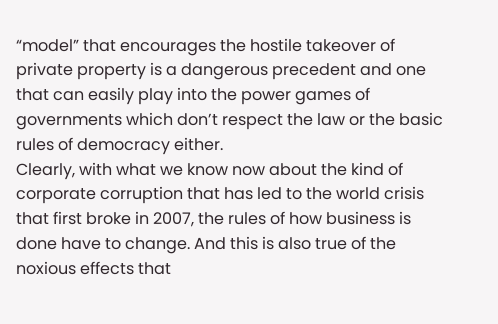“model” that encourages the hostile takeover of private property is a dangerous precedent and one that can easily play into the power games of governments which don’t respect the law or the basic rules of democracy either.
Clearly, with what we know now about the kind of corporate corruption that has led to the world crisis that first broke in 2007, the rules of how business is done have to change. And this is also true of the noxious effects that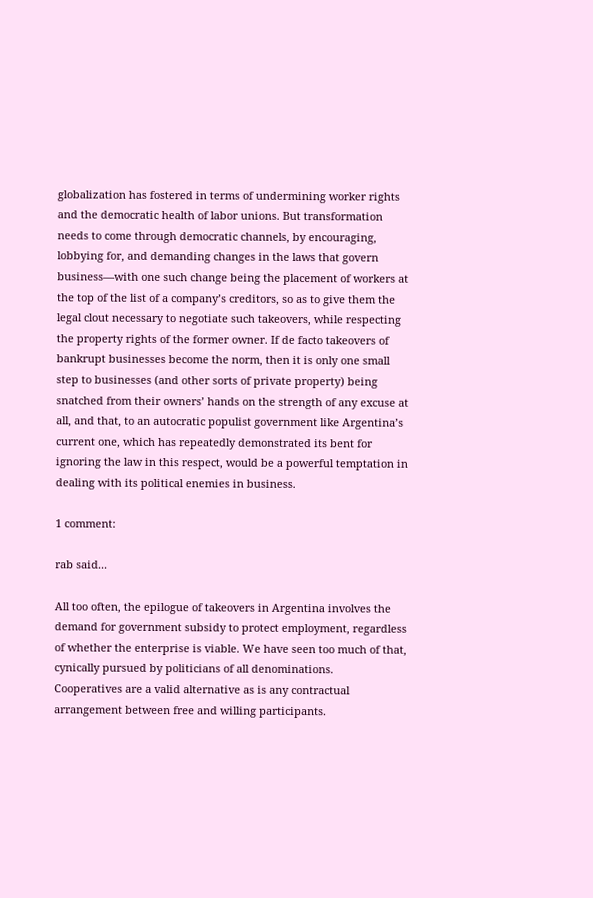globalization has fostered in terms of undermining worker rights and the democratic health of labor unions. But transformation needs to come through democratic channels, by encouraging, lobbying for, and demanding changes in the laws that govern business—with one such change being the placement of workers at the top of the list of a company’s creditors, so as to give them the legal clout necessary to negotiate such takeovers, while respecting the property rights of the former owner. If de facto takeovers of bankrupt businesses become the norm, then it is only one small step to businesses (and other sorts of private property) being snatched from their owners’ hands on the strength of any excuse at all, and that, to an autocratic populist government like Argentina’s current one, which has repeatedly demonstrated its bent for ignoring the law in this respect, would be a powerful temptation in dealing with its political enemies in business.

1 comment:

rab said...

All too often, the epilogue of takeovers in Argentina involves the demand for government subsidy to protect employment, regardless of whether the enterprise is viable. We have seen too much of that, cynically pursued by politicians of all denominations.
Cooperatives are a valid alternative as is any contractual arrangement between free and willing participants.